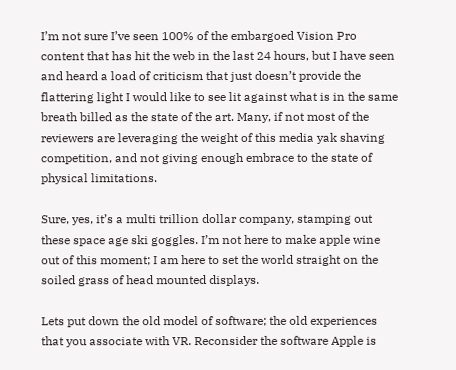I’m not sure I’ve seen 100% of the embargoed Vision Pro content that has hit the web in the last 24 hours, but I have seen and heard a load of criticism that just doesn’t provide the flattering light I would like to see lit against what is in the same breath billed as the state of the art. Many, if not most of the reviewers are leveraging the weight of this media yak shaving competition, and not giving enough embrace to the state of physical limitations.

Sure, yes, it’s a multi trillion dollar company, stamping out these space age ski goggles. I’m not here to make apple wine out of this moment; I am here to set the world straight on the soiled grass of head mounted displays.

Lets put down the old model of software; the old experiences that you associate with VR. Reconsider the software Apple is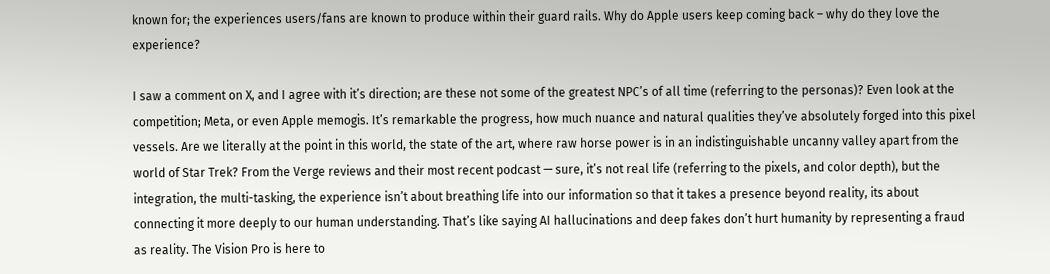known for; the experiences users/fans are known to produce within their guard rails. Why do Apple users keep coming back – why do they love the experience?

I saw a comment on X, and I agree with it’s direction; are these not some of the greatest NPC’s of all time (referring to the personas)? Even look at the competition; Meta, or even Apple memogis. It’s remarkable the progress, how much nuance and natural qualities they’ve absolutely forged into this pixel vessels. Are we literally at the point in this world, the state of the art, where raw horse power is in an indistinguishable uncanny valley apart from the world of Star Trek? From the Verge reviews and their most recent podcast — sure, it’s not real life (referring to the pixels, and color depth), but the integration, the multi-tasking, the experience isn’t about breathing life into our information so that it takes a presence beyond reality, its about connecting it more deeply to our human understanding. That’s like saying AI hallucinations and deep fakes don’t hurt humanity by representing a fraud as reality. The Vision Pro is here to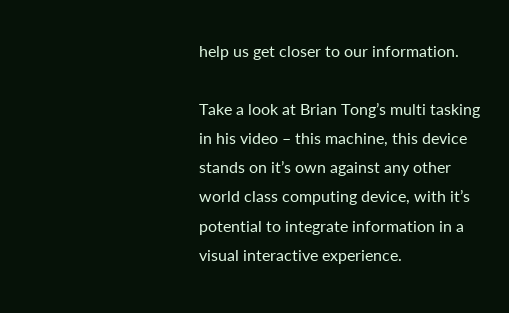help us get closer to our information.

Take a look at Brian Tong’s multi tasking in his video – this machine, this device stands on it’s own against any other world class computing device, with it’s potential to integrate information in a visual interactive experience.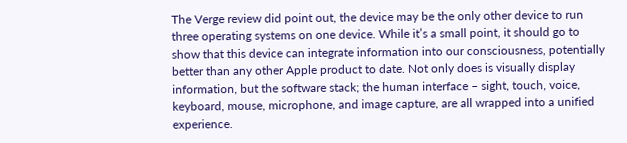The Verge review did point out, the device may be the only other device to run three operating systems on one device. While it’s a small point, it should go to show that this device can integrate information into our consciousness, potentially better than any other Apple product to date. Not only does is visually display information, but the software stack; the human interface – sight, touch, voice, keyboard, mouse, microphone, and image capture, are all wrapped into a unified experience.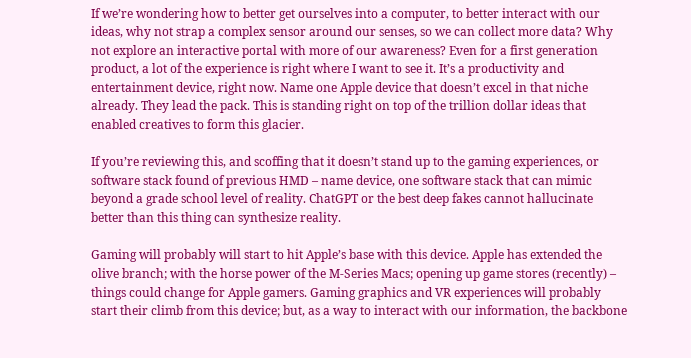If we’re wondering how to better get ourselves into a computer, to better interact with our ideas, why not strap a complex sensor around our senses, so we can collect more data? Why not explore an interactive portal with more of our awareness? Even for a first generation product, a lot of the experience is right where I want to see it. It’s a productivity and entertainment device, right now. Name one Apple device that doesn’t excel in that niche already. They lead the pack. This is standing right on top of the trillion dollar ideas that enabled creatives to form this glacier.

If you’re reviewing this, and scoffing that it doesn’t stand up to the gaming experiences, or software stack found of previous HMD – name device, one software stack that can mimic beyond a grade school level of reality. ChatGPT or the best deep fakes cannot hallucinate better than this thing can synthesize reality.

Gaming will probably will start to hit Apple’s base with this device. Apple has extended the olive branch; with the horse power of the M-Series Macs; opening up game stores (recently) – things could change for Apple gamers. Gaming graphics and VR experiences will probably start their climb from this device; but, as a way to interact with our information, the backbone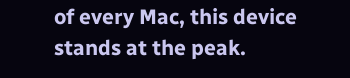of every Mac, this device stands at the peak.